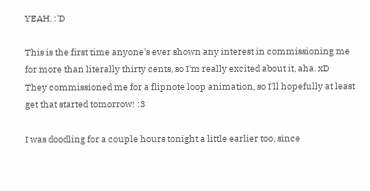YEAH. :'D

This is the first time anyone's ever shown any interest in commissioning me for more than literally thirty cents, so I'm really excited about it, aha. xD
They commissioned me for a flipnote loop animation, so I'll hopefully at least get that started tomorrow! :3

I was doodling for a couple hours tonight a little earlier too, since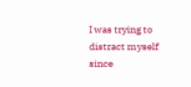I was trying to distract myself since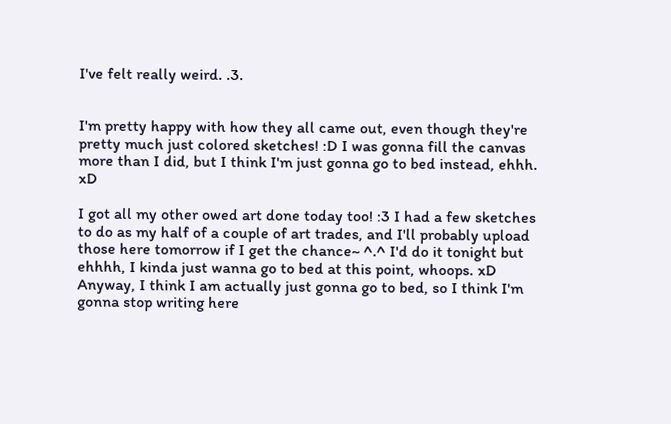I've felt really weird. .3.


I'm pretty happy with how they all came out, even though they're pretty much just colored sketches! :D I was gonna fill the canvas more than I did, but I think I'm just gonna go to bed instead, ehhh. xD

I got all my other owed art done today too! :3 I had a few sketches to do as my half of a couple of art trades, and I'll probably upload those here tomorrow if I get the chance~ ^.^ I'd do it tonight but ehhhh, I kinda just wanna go to bed at this point, whoops. xD
Anyway, I think I am actually just gonna go to bed, so I think I'm gonna stop writing here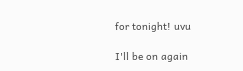for tonight! uvu

I'll be on again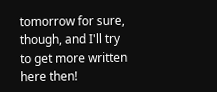tomorrow for sure, though, and I'll try to get more written here then!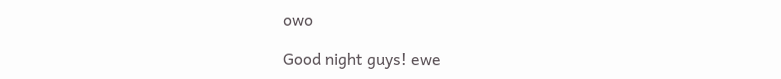owo

Good night guys! ewe